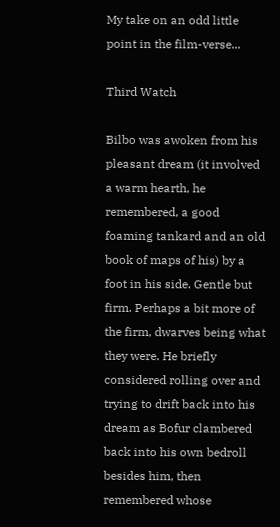My take on an odd little point in the film-verse...

Third Watch

Bilbo was awoken from his pleasant dream (it involved a warm hearth, he remembered, a good foaming tankard and an old book of maps of his) by a foot in his side. Gentle but firm. Perhaps a bit more of the firm, dwarves being what they were. He briefly considered rolling over and trying to drift back into his dream as Bofur clambered back into his own bedroll besides him, then remembered whose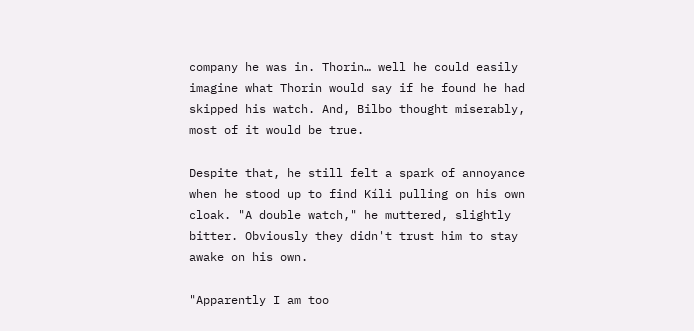company he was in. Thorin… well he could easily imagine what Thorin would say if he found he had skipped his watch. And, Bilbo thought miserably, most of it would be true.

Despite that, he still felt a spark of annoyance when he stood up to find Kíli pulling on his own cloak. "A double watch," he muttered, slightly bitter. Obviously they didn't trust him to stay awake on his own.

"Apparently I am too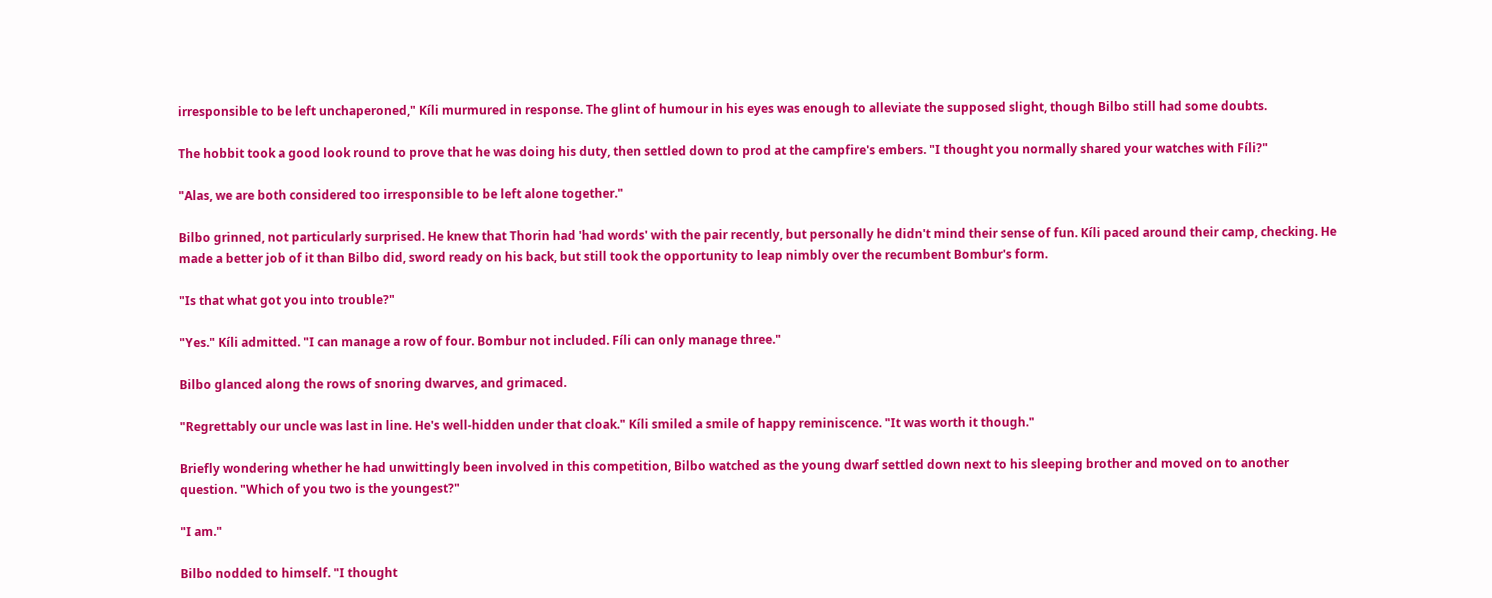irresponsible to be left unchaperoned," Kíli murmured in response. The glint of humour in his eyes was enough to alleviate the supposed slight, though Bilbo still had some doubts.

The hobbit took a good look round to prove that he was doing his duty, then settled down to prod at the campfire's embers. "I thought you normally shared your watches with Fíli?"

"Alas, we are both considered too irresponsible to be left alone together."

Bilbo grinned, not particularly surprised. He knew that Thorin had 'had words' with the pair recently, but personally he didn't mind their sense of fun. Kíli paced around their camp, checking. He made a better job of it than Bilbo did, sword ready on his back, but still took the opportunity to leap nimbly over the recumbent Bombur's form.

"Is that what got you into trouble?"

"Yes." Kíli admitted. "I can manage a row of four. Bombur not included. Fíli can only manage three."

Bilbo glanced along the rows of snoring dwarves, and grimaced.

"Regrettably our uncle was last in line. He's well-hidden under that cloak." Kíli smiled a smile of happy reminiscence. "It was worth it though."

Briefly wondering whether he had unwittingly been involved in this competition, Bilbo watched as the young dwarf settled down next to his sleeping brother and moved on to another question. "Which of you two is the youngest?"

"I am."

Bilbo nodded to himself. "I thought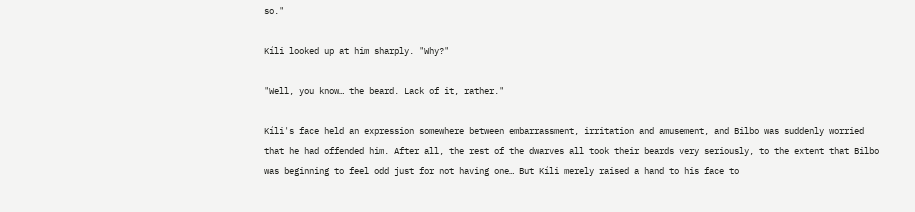so."

Kíli looked up at him sharply. "Why?"

"Well, you know… the beard. Lack of it, rather."

Kíli's face held an expression somewhere between embarrassment, irritation and amusement, and Bilbo was suddenly worried that he had offended him. After all, the rest of the dwarves all took their beards very seriously, to the extent that Bilbo was beginning to feel odd just for not having one… But Kíli merely raised a hand to his face to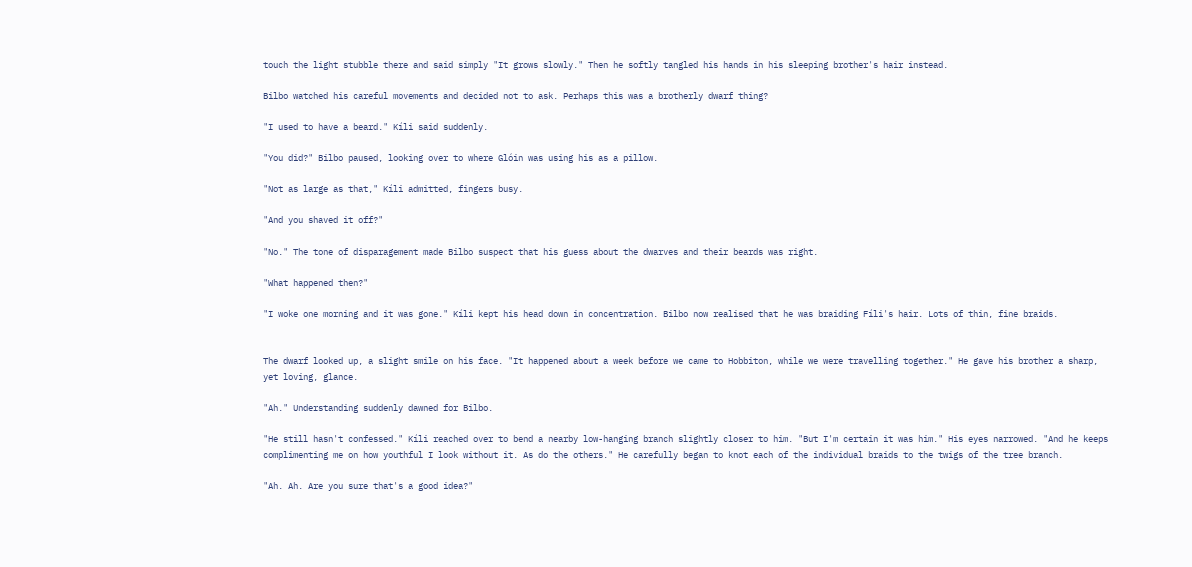touch the light stubble there and said simply "It grows slowly." Then he softly tangled his hands in his sleeping brother's hair instead.

Bilbo watched his careful movements and decided not to ask. Perhaps this was a brotherly dwarf thing?

"I used to have a beard." Kíli said suddenly.

"You did?" Bilbo paused, looking over to where Glóin was using his as a pillow.

"Not as large as that," Kíli admitted, fingers busy.

"And you shaved it off?"

"No." The tone of disparagement made Bilbo suspect that his guess about the dwarves and their beards was right.

"What happened then?"

"I woke one morning and it was gone." Kíli kept his head down in concentration. Bilbo now realised that he was braiding Fíli's hair. Lots of thin, fine braids.


The dwarf looked up, a slight smile on his face. "It happened about a week before we came to Hobbiton, while we were travelling together." He gave his brother a sharp, yet loving, glance.

"Ah." Understanding suddenly dawned for Bilbo.

"He still hasn't confessed." Kíli reached over to bend a nearby low-hanging branch slightly closer to him. "But I'm certain it was him." His eyes narrowed. "And he keeps complimenting me on how youthful I look without it. As do the others." He carefully began to knot each of the individual braids to the twigs of the tree branch.

"Ah. Ah. Are you sure that's a good idea?"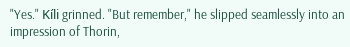"Yes." Kíli grinned. "But remember," he slipped seamlessly into an impression of Thorin,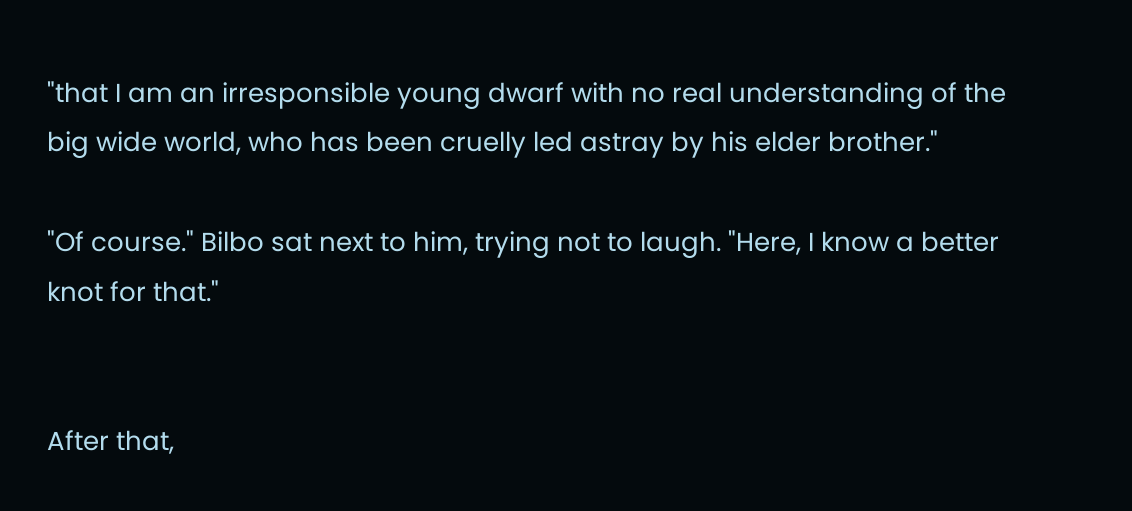"that I am an irresponsible young dwarf with no real understanding of the big wide world, who has been cruelly led astray by his elder brother."

"Of course." Bilbo sat next to him, trying not to laugh. "Here, I know a better knot for that."


After that,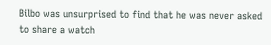Bilbo was unsurprised to find that he was never asked to share a watch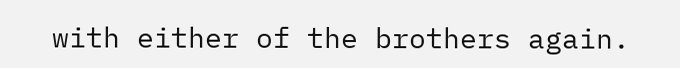with either of the brothers again.